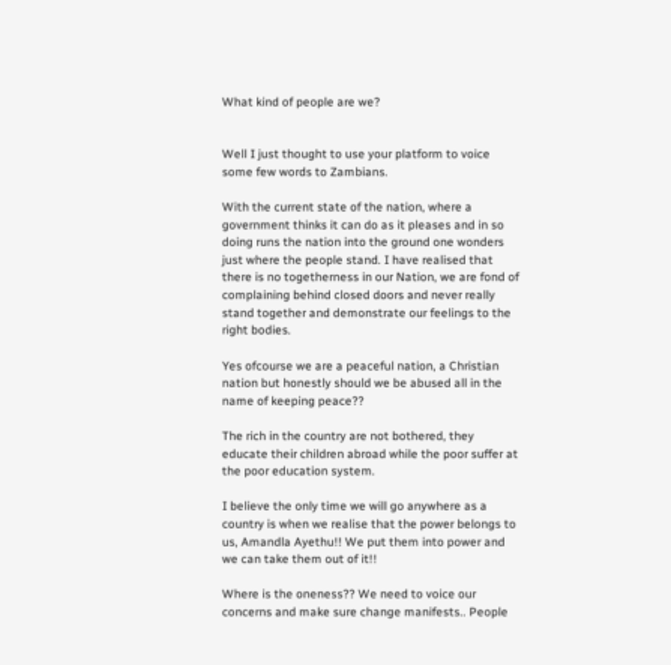What kind of people are we?


Well I just thought to use your platform to voice some few words to Zambians.

With the current state of the nation, where a government thinks it can do as it pleases and in so doing runs the nation into the ground one wonders just where the people stand. I have realised that there is no togetherness in our Nation, we are fond of complaining behind closed doors and never really stand together and demonstrate our feelings to the right bodies.

Yes ofcourse we are a peaceful nation, a Christian nation but honestly should we be abused all in the name of keeping peace??

The rich in the country are not bothered, they educate their children abroad while the poor suffer at the poor education system.

I believe the only time we will go anywhere as a country is when we realise that the power belongs to us, Amandla Ayethu!! We put them into power and we can take them out of it!!

Where is the oneness?? We need to voice our concerns and make sure change manifests.. People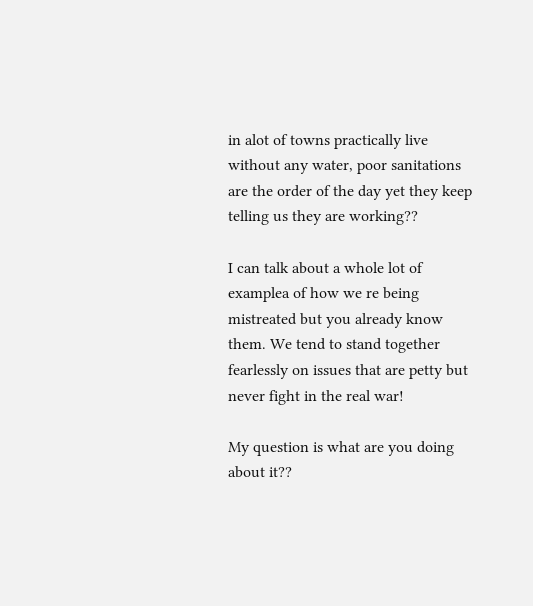in alot of towns practically live without any water, poor sanitations are the order of the day yet they keep telling us they are working??

I can talk about a whole lot of examplea of how we re being mistreated but you already know them. We tend to stand together fearlessly on issues that are petty but never fight in the real war!

My question is what are you doing about it??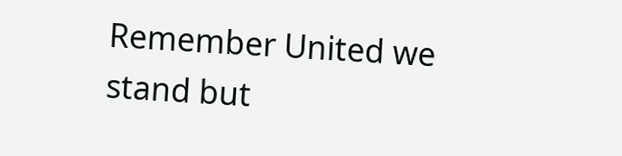Remember United we stand but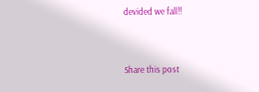devided we fall!!



Share this post